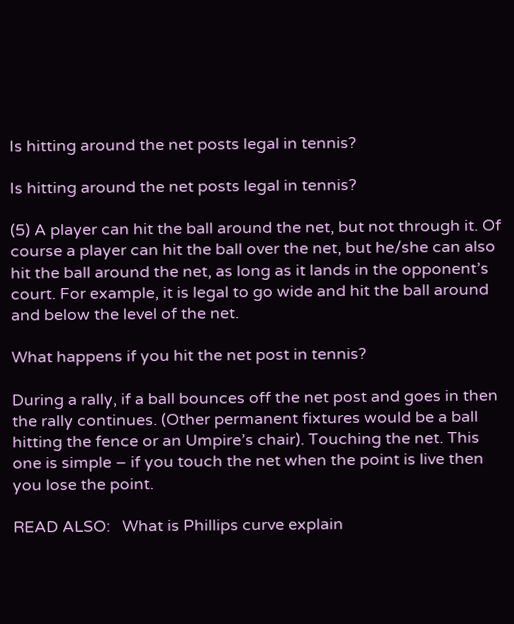Is hitting around the net posts legal in tennis?

Is hitting around the net posts legal in tennis?

(5) A player can hit the ball around the net, but not through it. Of course a player can hit the ball over the net, but he/she can also hit the ball around the net, as long as it lands in the opponent’s court. For example, it is legal to go wide and hit the ball around and below the level of the net.

What happens if you hit the net post in tennis?

During a rally, if a ball bounces off the net post and goes in then the rally continues. (Other permanent fixtures would be a ball hitting the fence or an Umpire’s chair). Touching the net. This one is simple – if you touch the net when the point is live then you lose the point.

READ ALSO:   What is Phillips curve explain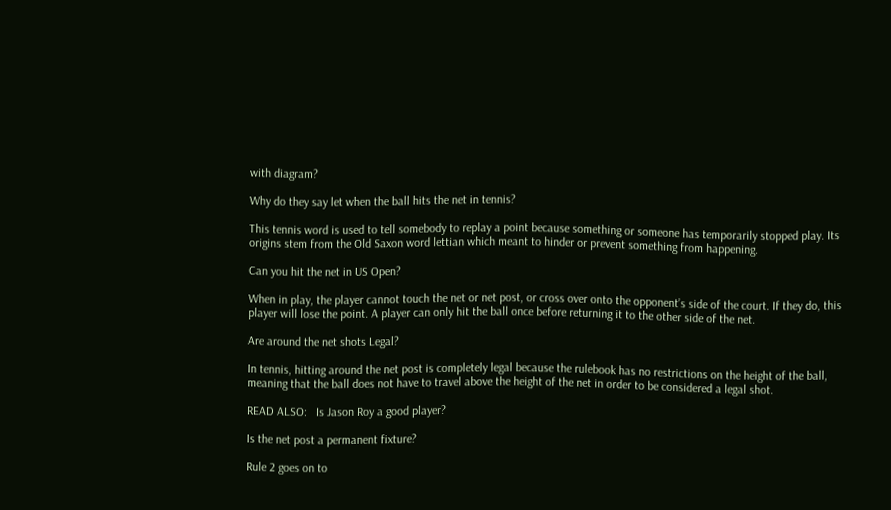with diagram?

Why do they say let when the ball hits the net in tennis?

This tennis word is used to tell somebody to replay a point because something or someone has temporarily stopped play. Its origins stem from the Old Saxon word lettian which meant to hinder or prevent something from happening.

Can you hit the net in US Open?

When in play, the player cannot touch the net or net post, or cross over onto the opponent’s side of the court. If they do, this player will lose the point. A player can only hit the ball once before returning it to the other side of the net.

Are around the net shots Legal?

In tennis, hitting around the net post is completely legal because the rulebook has no restrictions on the height of the ball, meaning that the ball does not have to travel above the height of the net in order to be considered a legal shot.

READ ALSO:   Is Jason Roy a good player?

Is the net post a permanent fixture?

Rule 2 goes on to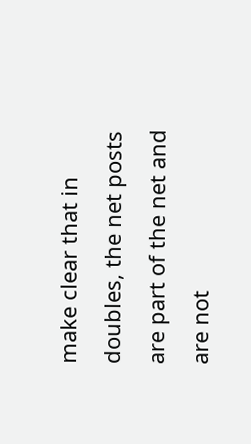make clear that in doubles, the net posts are part of the net and are not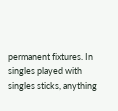permanent fixtures. In singles played with singles sticks, anything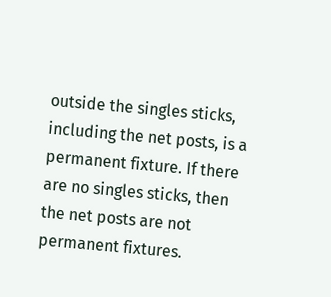outside the singles sticks, including the net posts, is a permanent fixture. If there are no singles sticks, then the net posts are not permanent fixtures.